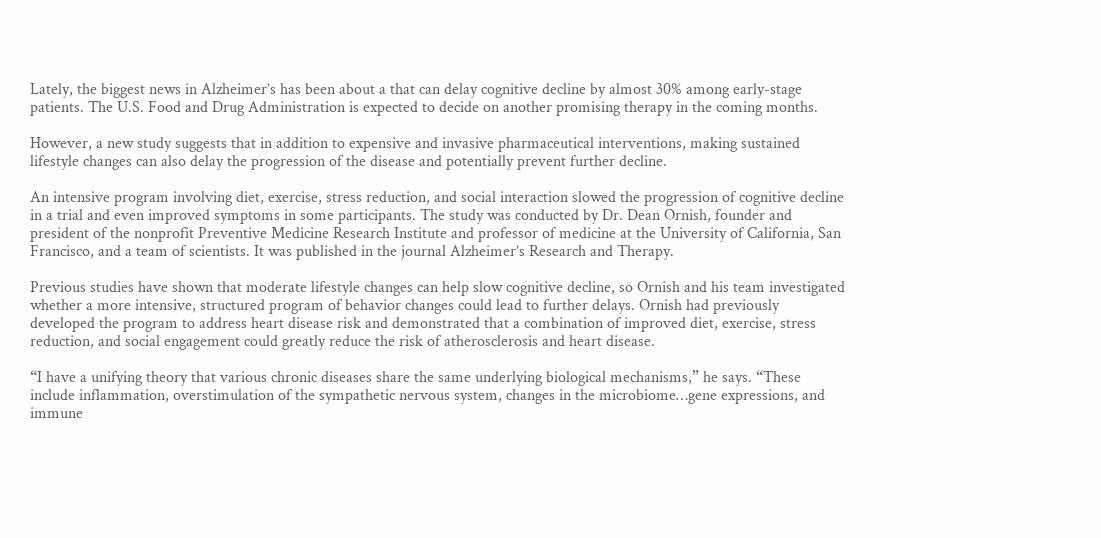Lately, the biggest news in Alzheimer’s has been about a that can delay cognitive decline by almost 30% among early-stage patients. The U.S. Food and Drug Administration is expected to decide on another promising therapy in the coming months.

However, a new study suggests that in addition to expensive and invasive pharmaceutical interventions, making sustained lifestyle changes can also delay the progression of the disease and potentially prevent further decline.

An intensive program involving diet, exercise, stress reduction, and social interaction slowed the progression of cognitive decline in a trial and even improved symptoms in some participants. The study was conducted by Dr. Dean Ornish, founder and president of the nonprofit Preventive Medicine Research Institute and professor of medicine at the University of California, San Francisco, and a team of scientists. It was published in the journal Alzheimer’s Research and Therapy.

Previous studies have shown that moderate lifestyle changes can help slow cognitive decline, so Ornish and his team investigated whether a more intensive, structured program of behavior changes could lead to further delays. Ornish had previously developed the program to address heart disease risk and demonstrated that a combination of improved diet, exercise, stress reduction, and social engagement could greatly reduce the risk of atherosclerosis and heart disease.

“I have a unifying theory that various chronic diseases share the same underlying biological mechanisms,” he says. “These include inflammation, overstimulation of the sympathetic nervous system, changes in the microbiome…gene expressions, and immune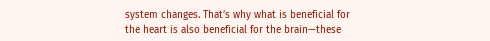system changes. That’s why what is beneficial for the heart is also beneficial for the brain—these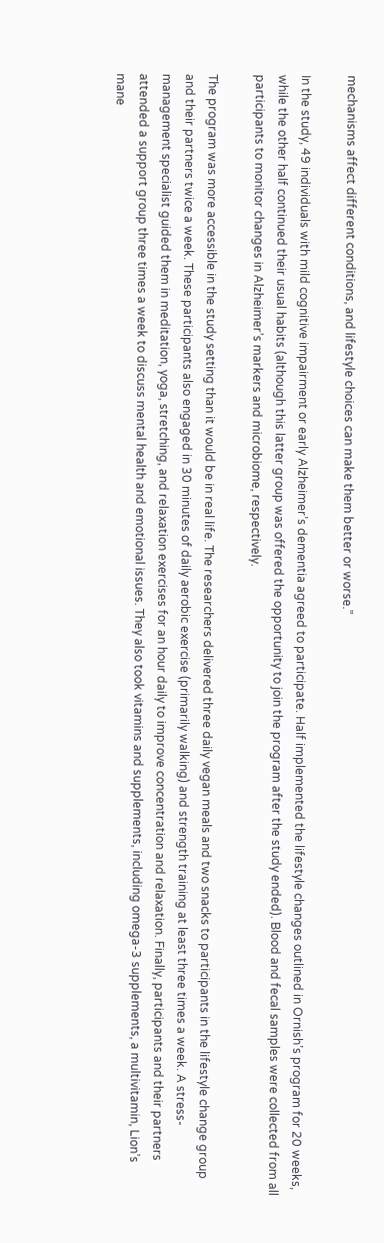mechanisms affect different conditions, and lifestyle choices can make them better or worse.”

In the study, 49 individuals with mild cognitive impairment or early Alzheimer’s dementia agreed to participate. Half implemented the lifestyle changes outlined in Ornish’s program for 20 weeks, while the other half continued their usual habits (although this latter group was offered the opportunity to join the program after the study ended). Blood and fecal samples were collected from all participants to monitor changes in Alzheimer’s markers and microbiome, respectively.

The program was more accessible in the study setting than it would be in real life. The researchers delivered three daily vegan meals and two snacks to participants in the lifestyle change group and their partners twice a week. These participants also engaged in 30 minutes of daily aerobic exercise (primarily walking) and strength training at least three times a week. A stress-management specialist guided them in meditation, yoga, stretching, and relaxation exercises for an hour daily to improve concentration and relaxation. Finally, participants and their partners attended a support group three times a week to discuss mental health and emotional issues. They also took vitamins and supplements, including omega-3 supplements, a multivitamin, Lion’s mane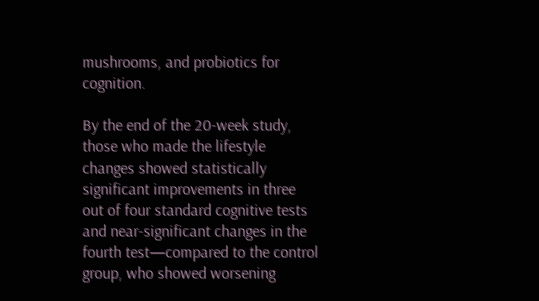mushrooms, and probiotics for cognition.

By the end of the 20-week study, those who made the lifestyle changes showed statistically significant improvements in three out of four standard cognitive tests and near-significant changes in the fourth test—compared to the control group, who showed worsening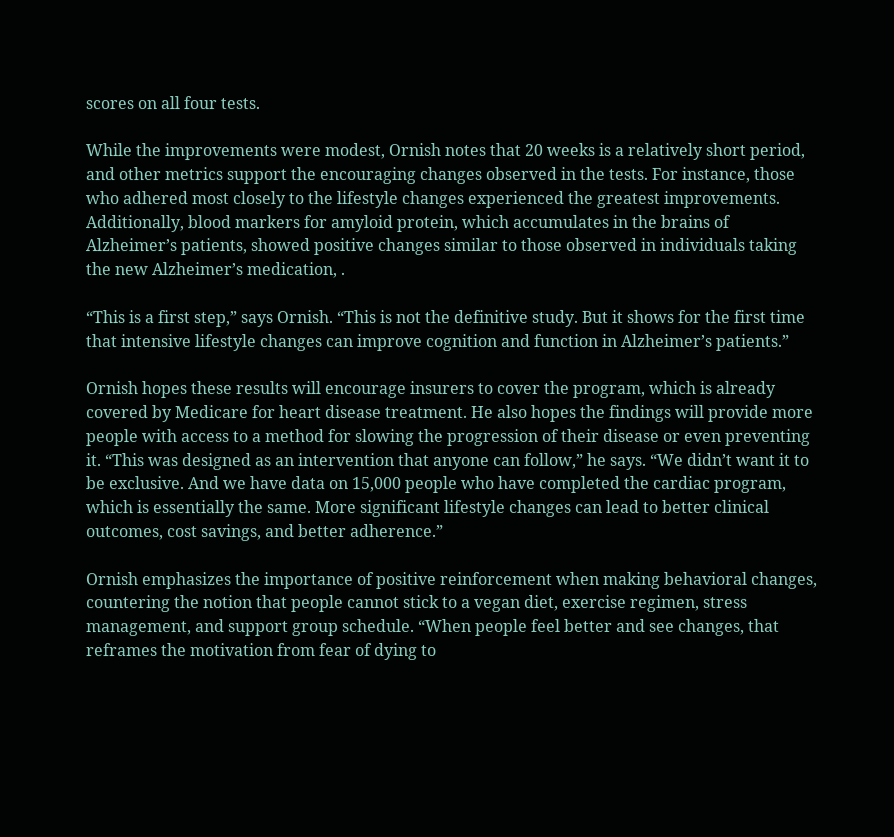scores on all four tests.

While the improvements were modest, Ornish notes that 20 weeks is a relatively short period, and other metrics support the encouraging changes observed in the tests. For instance, those who adhered most closely to the lifestyle changes experienced the greatest improvements. Additionally, blood markers for amyloid protein, which accumulates in the brains of Alzheimer’s patients, showed positive changes similar to those observed in individuals taking the new Alzheimer’s medication, .

“This is a first step,” says Ornish. “This is not the definitive study. But it shows for the first time that intensive lifestyle changes can improve cognition and function in Alzheimer’s patients.”

Ornish hopes these results will encourage insurers to cover the program, which is already covered by Medicare for heart disease treatment. He also hopes the findings will provide more people with access to a method for slowing the progression of their disease or even preventing it. “This was designed as an intervention that anyone can follow,” he says. “We didn’t want it to be exclusive. And we have data on 15,000 people who have completed the cardiac program, which is essentially the same. More significant lifestyle changes can lead to better clinical outcomes, cost savings, and better adherence.”

Ornish emphasizes the importance of positive reinforcement when making behavioral changes, countering the notion that people cannot stick to a vegan diet, exercise regimen, stress management, and support group schedule. “When people feel better and see changes, that reframes the motivation from fear of dying to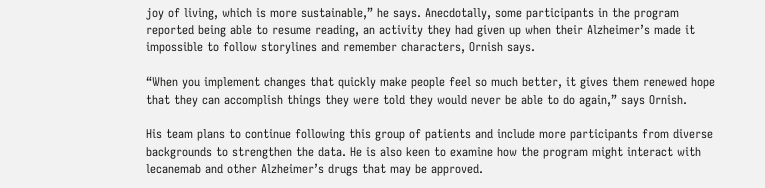joy of living, which is more sustainable,” he says. Anecdotally, some participants in the program reported being able to resume reading, an activity they had given up when their Alzheimer’s made it impossible to follow storylines and remember characters, Ornish says.

“When you implement changes that quickly make people feel so much better, it gives them renewed hope that they can accomplish things they were told they would never be able to do again,” says Ornish.

His team plans to continue following this group of patients and include more participants from diverse backgrounds to strengthen the data. He is also keen to examine how the program might interact with lecanemab and other Alzheimer’s drugs that may be approved.